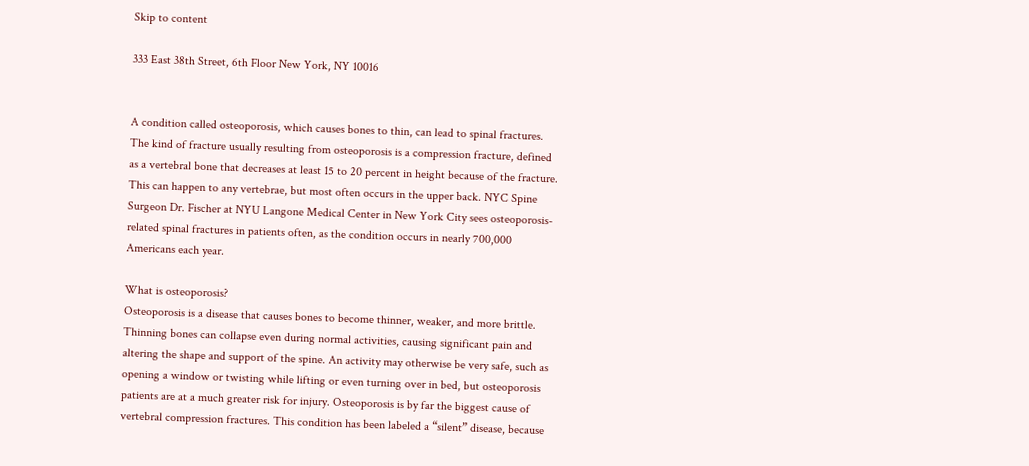Skip to content

333 East 38th Street, 6th Floor New York, NY 10016


A condition called osteoporosis, which causes bones to thin, can lead to spinal fractures. The kind of fracture usually resulting from osteoporosis is a compression fracture, defined as a vertebral bone that decreases at least 15 to 20 percent in height because of the fracture. This can happen to any vertebrae, but most often occurs in the upper back. NYC Spine Surgeon Dr. Fischer at NYU Langone Medical Center in New York City sees osteoporosis-related spinal fractures in patients often, as the condition occurs in nearly 700,000 Americans each year.

What is osteoporosis?
Osteoporosis is a disease that causes bones to become thinner, weaker, and more brittle. Thinning bones can collapse even during normal activities, causing significant pain and altering the shape and support of the spine. An activity may otherwise be very safe, such as opening a window or twisting while lifting or even turning over in bed, but osteoporosis patients are at a much greater risk for injury. Osteoporosis is by far the biggest cause of vertebral compression fractures. This condition has been labeled a “silent” disease, because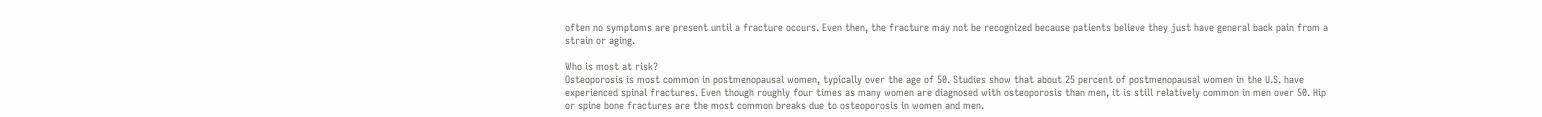often no symptoms are present until a fracture occurs. Even then, the fracture may not be recognized because patients believe they just have general back pain from a strain or aging.

Who is most at risk?
Osteoporosis is most common in postmenopausal women, typically over the age of 50. Studies show that about 25 percent of postmenopausal women in the U.S. have experienced spinal fractures. Even though roughly four times as many women are diagnosed with osteoporosis than men, it is still relatively common in men over 50. Hip or spine bone fractures are the most common breaks due to osteoporosis in women and men.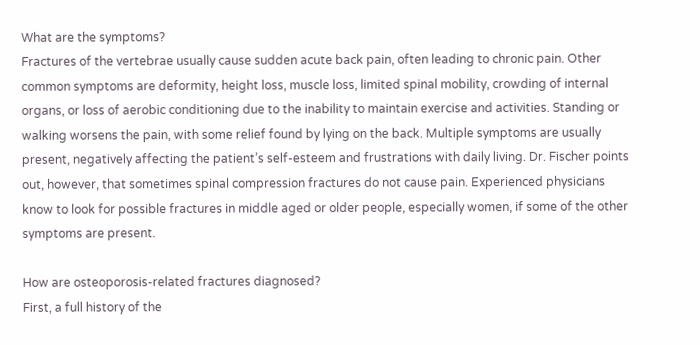What are the symptoms?
Fractures of the vertebrae usually cause sudden acute back pain, often leading to chronic pain. Other common symptoms are deformity, height loss, muscle loss, limited spinal mobility, crowding of internal organs, or loss of aerobic conditioning due to the inability to maintain exercise and activities. Standing or walking worsens the pain, with some relief found by lying on the back. Multiple symptoms are usually present, negatively affecting the patient’s self-esteem and frustrations with daily living. Dr. Fischer points out, however, that sometimes spinal compression fractures do not cause pain. Experienced physicians know to look for possible fractures in middle aged or older people, especially women, if some of the other symptoms are present.

How are osteoporosis-related fractures diagnosed?
First, a full history of the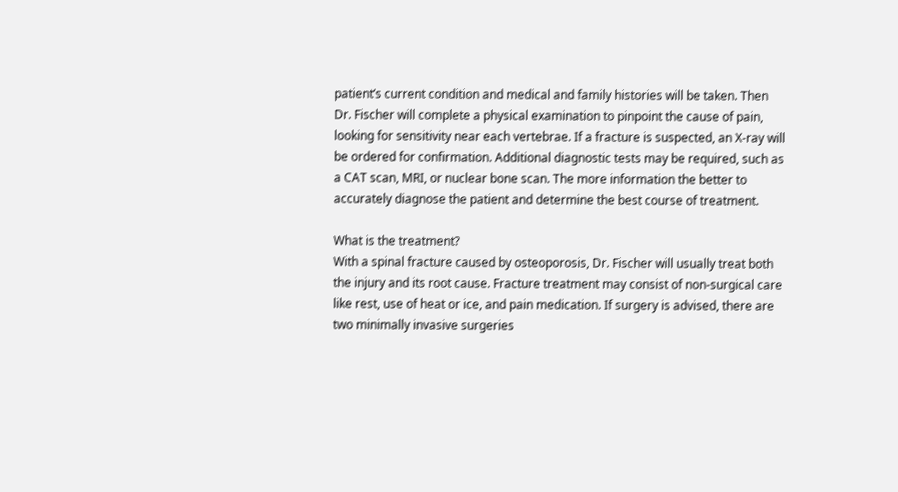patient’s current condition and medical and family histories will be taken. Then Dr. Fischer will complete a physical examination to pinpoint the cause of pain, looking for sensitivity near each vertebrae. If a fracture is suspected, an X-ray will be ordered for confirmation. Additional diagnostic tests may be required, such as a CAT scan, MRI, or nuclear bone scan. The more information the better to accurately diagnose the patient and determine the best course of treatment.

What is the treatment?
With a spinal fracture caused by osteoporosis, Dr. Fischer will usually treat both the injury and its root cause. Fracture treatment may consist of non-surgical care like rest, use of heat or ice, and pain medication. If surgery is advised, there are two minimally invasive surgeries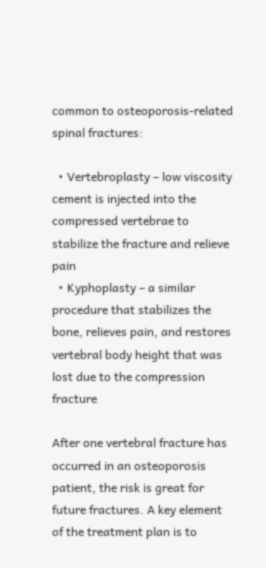common to osteoporosis-related spinal fractures:

  • Vertebroplasty – low viscosity cement is injected into the compressed vertebrae to stabilize the fracture and relieve pain
  • Kyphoplasty – a similar procedure that stabilizes the bone, relieves pain, and restores vertebral body height that was lost due to the compression fracture

After one vertebral fracture has occurred in an osteoporosis patient, the risk is great for future fractures. A key element of the treatment plan is to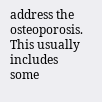address the osteoporosis. This usually includes some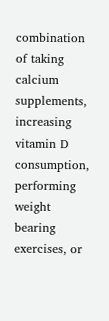combination of taking calcium supplements, increasing vitamin D consumption, performing weight bearing exercises, or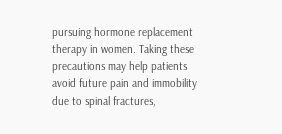pursuing hormone replacement therapy in women. Taking these precautions may help patients avoid future pain and immobility due to spinal fractures,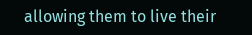allowing them to live their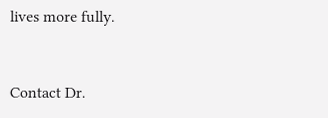lives more fully.


Contact Dr.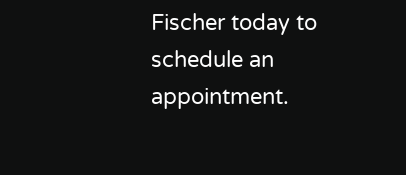Fischer today to schedule an appointment.